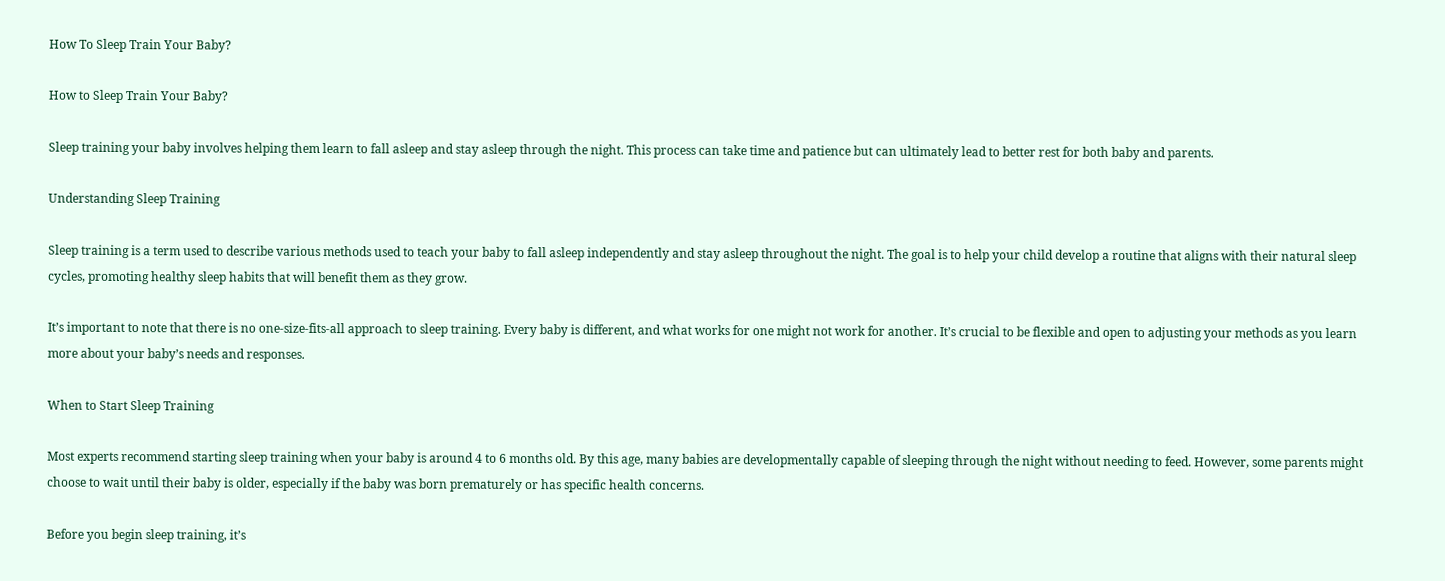How To Sleep Train Your Baby?

How to Sleep Train Your Baby?

Sleep training your baby involves helping them learn to fall asleep and stay asleep through the night. This process can take time and patience but can ultimately lead to better rest for both baby and parents.

Understanding Sleep Training

Sleep training is a term used to describe various methods used to teach your baby to fall asleep independently and stay asleep throughout the night. The goal is to help your child develop a routine that aligns with their natural sleep cycles, promoting healthy sleep habits that will benefit them as they grow.

It’s important to note that there is no one-size-fits-all approach to sleep training. Every baby is different, and what works for one might not work for another. It’s crucial to be flexible and open to adjusting your methods as you learn more about your baby’s needs and responses.

When to Start Sleep Training

Most experts recommend starting sleep training when your baby is around 4 to 6 months old. By this age, many babies are developmentally capable of sleeping through the night without needing to feed. However, some parents might choose to wait until their baby is older, especially if the baby was born prematurely or has specific health concerns.

Before you begin sleep training, it’s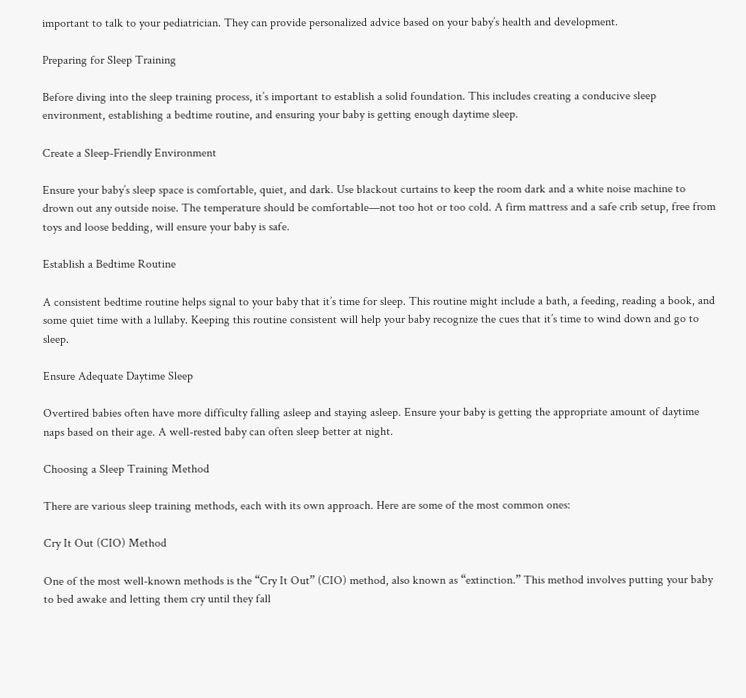important to talk to your pediatrician. They can provide personalized advice based on your baby’s health and development.

Preparing for Sleep Training

Before diving into the sleep training process, it’s important to establish a solid foundation. This includes creating a conducive sleep environment, establishing a bedtime routine, and ensuring your baby is getting enough daytime sleep.

Create a Sleep-Friendly Environment

Ensure your baby’s sleep space is comfortable, quiet, and dark. Use blackout curtains to keep the room dark and a white noise machine to drown out any outside noise. The temperature should be comfortable—not too hot or too cold. A firm mattress and a safe crib setup, free from toys and loose bedding, will ensure your baby is safe.

Establish a Bedtime Routine

A consistent bedtime routine helps signal to your baby that it’s time for sleep. This routine might include a bath, a feeding, reading a book, and some quiet time with a lullaby. Keeping this routine consistent will help your baby recognize the cues that it’s time to wind down and go to sleep.

Ensure Adequate Daytime Sleep

Overtired babies often have more difficulty falling asleep and staying asleep. Ensure your baby is getting the appropriate amount of daytime naps based on their age. A well-rested baby can often sleep better at night.

Choosing a Sleep Training Method

There are various sleep training methods, each with its own approach. Here are some of the most common ones:

Cry It Out (CIO) Method

One of the most well-known methods is the “Cry It Out” (CIO) method, also known as “extinction.” This method involves putting your baby to bed awake and letting them cry until they fall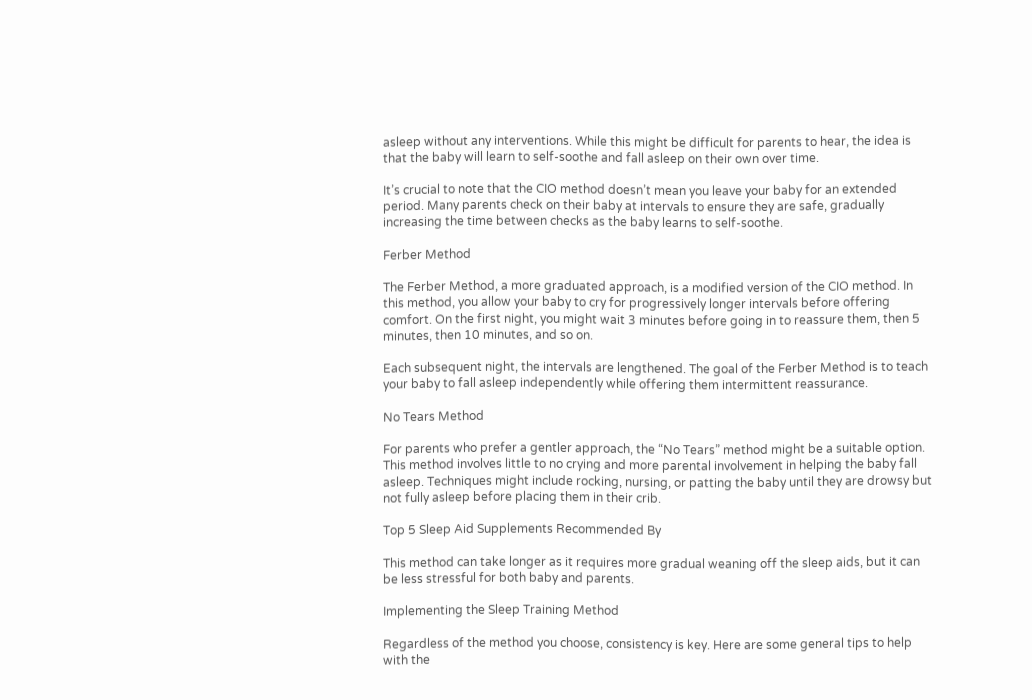asleep without any interventions. While this might be difficult for parents to hear, the idea is that the baby will learn to self-soothe and fall asleep on their own over time.

It’s crucial to note that the CIO method doesn’t mean you leave your baby for an extended period. Many parents check on their baby at intervals to ensure they are safe, gradually increasing the time between checks as the baby learns to self-soothe.

Ferber Method

The Ferber Method, a more graduated approach, is a modified version of the CIO method. In this method, you allow your baby to cry for progressively longer intervals before offering comfort. On the first night, you might wait 3 minutes before going in to reassure them, then 5 minutes, then 10 minutes, and so on.

Each subsequent night, the intervals are lengthened. The goal of the Ferber Method is to teach your baby to fall asleep independently while offering them intermittent reassurance.

No Tears Method

For parents who prefer a gentler approach, the “No Tears” method might be a suitable option. This method involves little to no crying and more parental involvement in helping the baby fall asleep. Techniques might include rocking, nursing, or patting the baby until they are drowsy but not fully asleep before placing them in their crib.

Top 5 Sleep Aid Supplements Recommended By

This method can take longer as it requires more gradual weaning off the sleep aids, but it can be less stressful for both baby and parents.

Implementing the Sleep Training Method

Regardless of the method you choose, consistency is key. Here are some general tips to help with the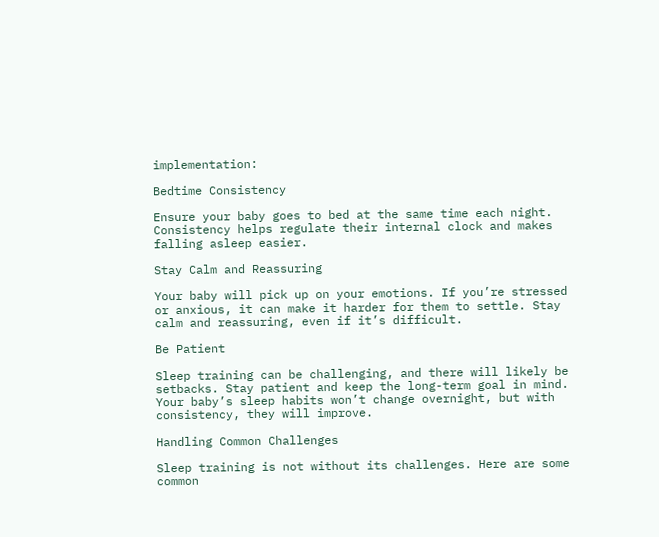implementation:

Bedtime Consistency

Ensure your baby goes to bed at the same time each night. Consistency helps regulate their internal clock and makes falling asleep easier.

Stay Calm and Reassuring

Your baby will pick up on your emotions. If you’re stressed or anxious, it can make it harder for them to settle. Stay calm and reassuring, even if it’s difficult.

Be Patient

Sleep training can be challenging, and there will likely be setbacks. Stay patient and keep the long-term goal in mind. Your baby’s sleep habits won’t change overnight, but with consistency, they will improve.

Handling Common Challenges

Sleep training is not without its challenges. Here are some common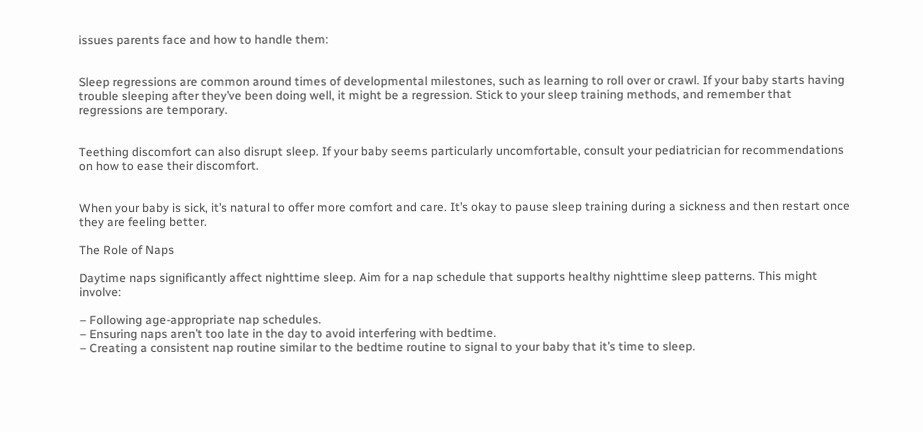issues parents face and how to handle them:


Sleep regressions are common around times of developmental milestones, such as learning to roll over or crawl. If your baby starts having trouble sleeping after they’ve been doing well, it might be a regression. Stick to your sleep training methods, and remember that regressions are temporary.


Teething discomfort can also disrupt sleep. If your baby seems particularly uncomfortable, consult your pediatrician for recommendations on how to ease their discomfort.


When your baby is sick, it’s natural to offer more comfort and care. It’s okay to pause sleep training during a sickness and then restart once they are feeling better.

The Role of Naps

Daytime naps significantly affect nighttime sleep. Aim for a nap schedule that supports healthy nighttime sleep patterns. This might involve:

– Following age-appropriate nap schedules.
– Ensuring naps aren’t too late in the day to avoid interfering with bedtime.
– Creating a consistent nap routine similar to the bedtime routine to signal to your baby that it’s time to sleep.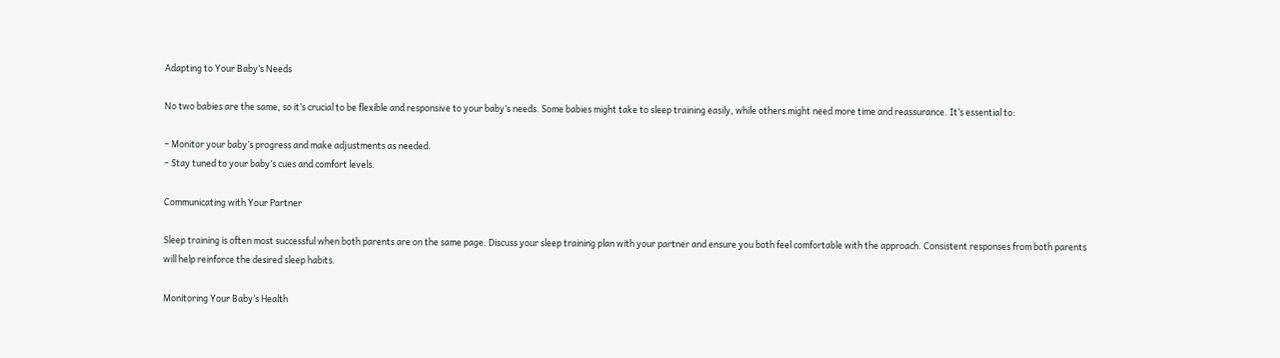Adapting to Your Baby’s Needs

No two babies are the same, so it’s crucial to be flexible and responsive to your baby’s needs. Some babies might take to sleep training easily, while others might need more time and reassurance. It’s essential to:

– Monitor your baby’s progress and make adjustments as needed.
– Stay tuned to your baby’s cues and comfort levels.

Communicating with Your Partner

Sleep training is often most successful when both parents are on the same page. Discuss your sleep training plan with your partner and ensure you both feel comfortable with the approach. Consistent responses from both parents will help reinforce the desired sleep habits.

Monitoring Your Baby’s Health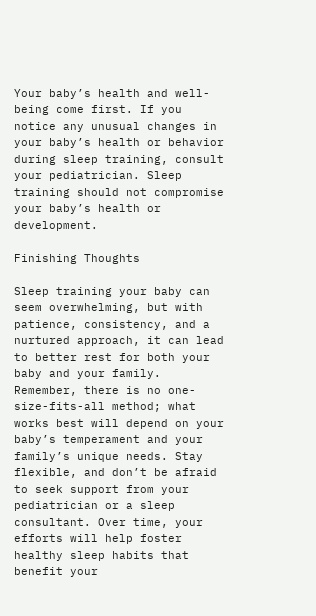Your baby’s health and well-being come first. If you notice any unusual changes in your baby’s health or behavior during sleep training, consult your pediatrician. Sleep training should not compromise your baby’s health or development.

Finishing Thoughts

Sleep training your baby can seem overwhelming, but with patience, consistency, and a nurtured approach, it can lead to better rest for both your baby and your family. Remember, there is no one-size-fits-all method; what works best will depend on your baby’s temperament and your family’s unique needs. Stay flexible, and don’t be afraid to seek support from your pediatrician or a sleep consultant. Over time, your efforts will help foster healthy sleep habits that benefit your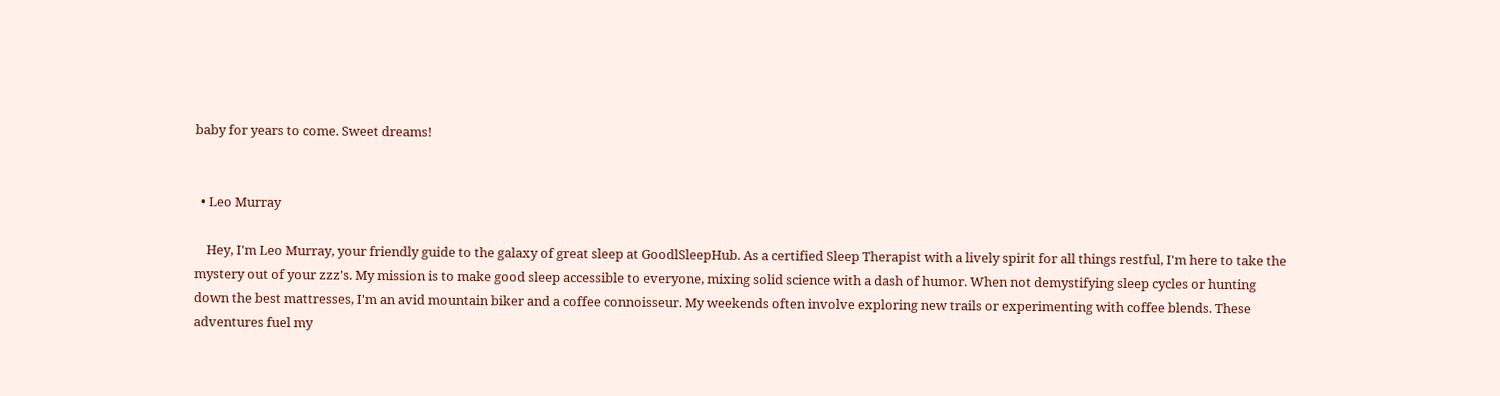baby for years to come. Sweet dreams!


  • Leo Murray

    Hey, I'm Leo Murray, your friendly guide to the galaxy of great sleep at GoodlSleepHub. As a certified Sleep Therapist with a lively spirit for all things restful, I'm here to take the mystery out of your zzz's. My mission is to make good sleep accessible to everyone, mixing solid science with a dash of humor. When not demystifying sleep cycles or hunting down the best mattresses, I'm an avid mountain biker and a coffee connoisseur. My weekends often involve exploring new trails or experimenting with coffee blends. These adventures fuel my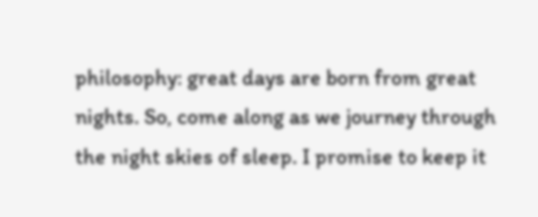philosophy: great days are born from great nights. So, come along as we journey through the night skies of sleep. I promise to keep it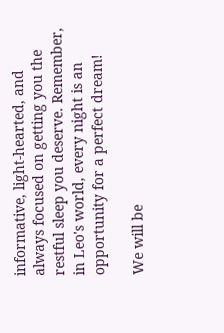informative, light-hearted, and always focused on getting you the restful sleep you deserve. Remember, in Leo's world, every night is an opportunity for a perfect dream!

We will be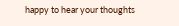happy to hear your thoughts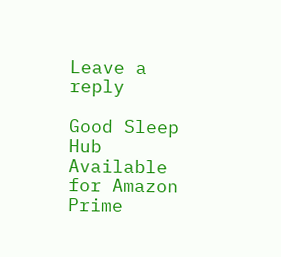Leave a reply

Good Sleep Hub
Available for Amazon Prime